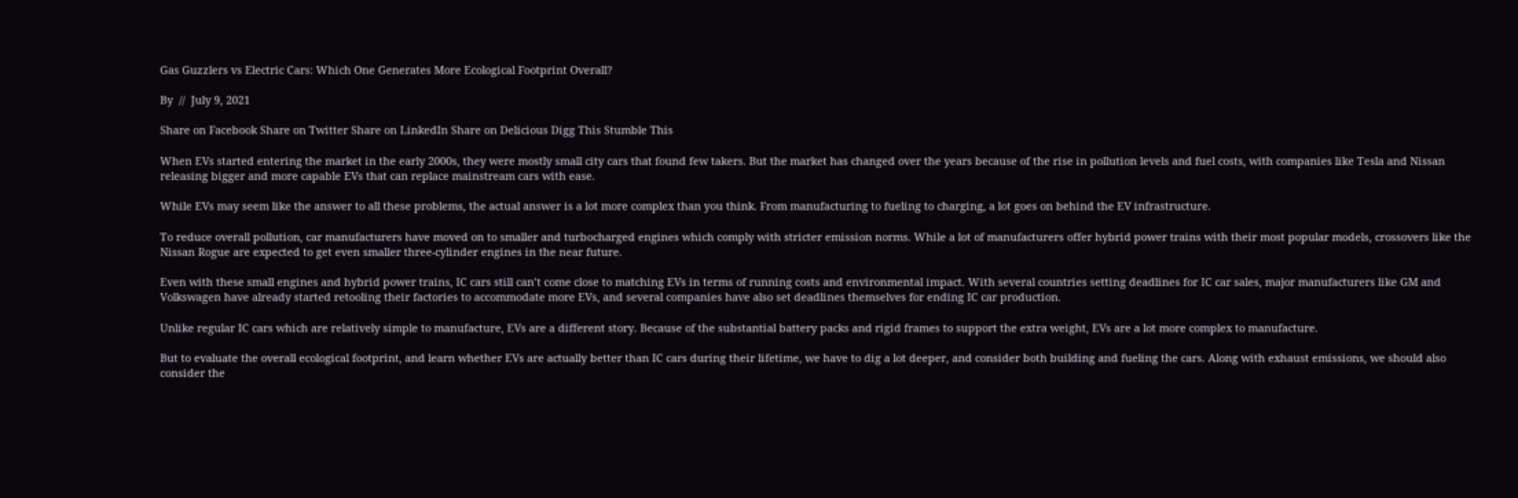Gas Guzzlers vs Electric Cars: Which One Generates More Ecological Footprint Overall?

By  //  July 9, 2021

Share on Facebook Share on Twitter Share on LinkedIn Share on Delicious Digg This Stumble This

When EVs started entering the market in the early 2000s, they were mostly small city cars that found few takers. But the market has changed over the years because of the rise in pollution levels and fuel costs, with companies like Tesla and Nissan releasing bigger and more capable EVs that can replace mainstream cars with ease.

While EVs may seem like the answer to all these problems, the actual answer is a lot more complex than you think. From manufacturing to fueling to charging, a lot goes on behind the EV infrastructure.

To reduce overall pollution, car manufacturers have moved on to smaller and turbocharged engines which comply with stricter emission norms. While a lot of manufacturers offer hybrid power trains with their most popular models, crossovers like the Nissan Rogue are expected to get even smaller three-cylinder engines in the near future.

Even with these small engines and hybrid power trains, IC cars still can’t come close to matching EVs in terms of running costs and environmental impact. With several countries setting deadlines for IC car sales, major manufacturers like GM and Volkswagen have already started retooling their factories to accommodate more EVs, and several companies have also set deadlines themselves for ending IC car production.

Unlike regular IC cars which are relatively simple to manufacture, EVs are a different story. Because of the substantial battery packs and rigid frames to support the extra weight, EVs are a lot more complex to manufacture.

But to evaluate the overall ecological footprint, and learn whether EVs are actually better than IC cars during their lifetime, we have to dig a lot deeper, and consider both building and fueling the cars. Along with exhaust emissions, we should also consider the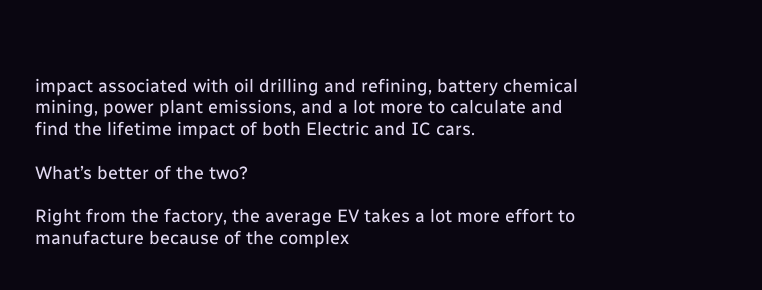impact associated with oil drilling and refining, battery chemical mining, power plant emissions, and a lot more to calculate and find the lifetime impact of both Electric and IC cars.

What’s better of the two?

Right from the factory, the average EV takes a lot more effort to manufacture because of the complex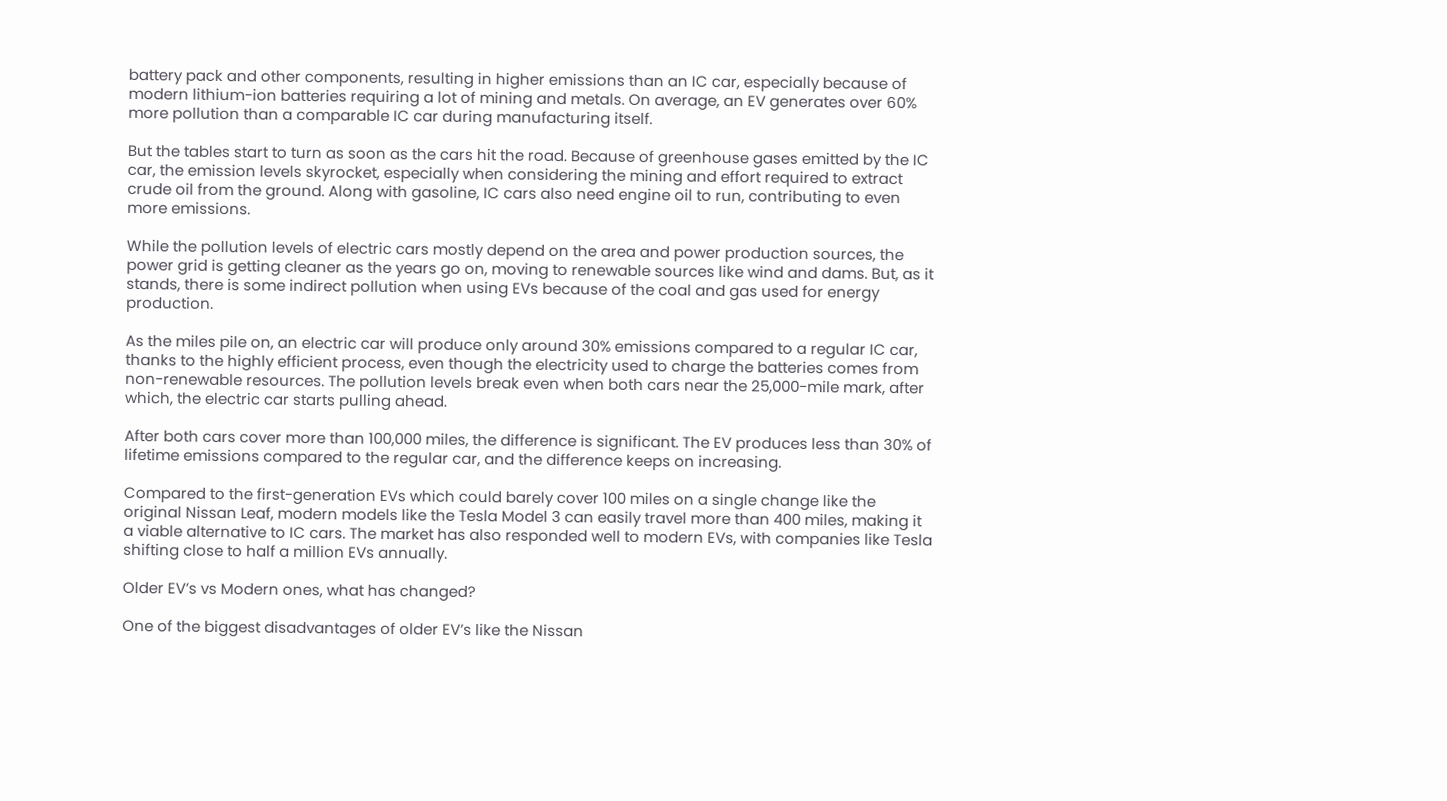battery pack and other components, resulting in higher emissions than an IC car, especially because of modern lithium-ion batteries requiring a lot of mining and metals. On average, an EV generates over 60% more pollution than a comparable IC car during manufacturing itself.

But the tables start to turn as soon as the cars hit the road. Because of greenhouse gases emitted by the IC car, the emission levels skyrocket, especially when considering the mining and effort required to extract crude oil from the ground. Along with gasoline, IC cars also need engine oil to run, contributing to even more emissions.

While the pollution levels of electric cars mostly depend on the area and power production sources, the power grid is getting cleaner as the years go on, moving to renewable sources like wind and dams. But, as it stands, there is some indirect pollution when using EVs because of the coal and gas used for energy production.

As the miles pile on, an electric car will produce only around 30% emissions compared to a regular IC car, thanks to the highly efficient process, even though the electricity used to charge the batteries comes from non-renewable resources. The pollution levels break even when both cars near the 25,000-mile mark, after which, the electric car starts pulling ahead.

After both cars cover more than 100,000 miles, the difference is significant. The EV produces less than 30% of lifetime emissions compared to the regular car, and the difference keeps on increasing.

Compared to the first-generation EVs which could barely cover 100 miles on a single change like the original Nissan Leaf, modern models like the Tesla Model 3 can easily travel more than 400 miles, making it a viable alternative to IC cars. The market has also responded well to modern EVs, with companies like Tesla shifting close to half a million EVs annually.

Older EV’s vs Modern ones, what has changed?

One of the biggest disadvantages of older EV’s like the Nissan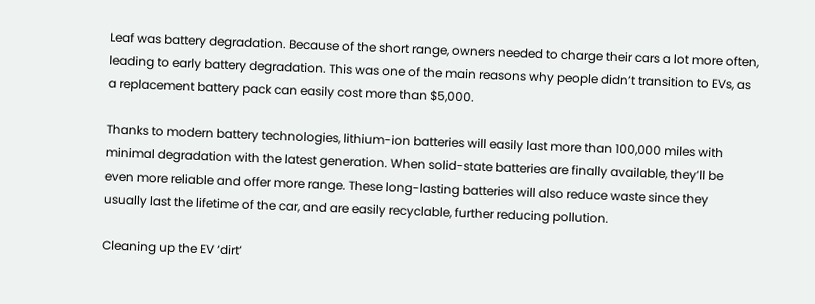Leaf was battery degradation. Because of the short range, owners needed to charge their cars a lot more often, leading to early battery degradation. This was one of the main reasons why people didn’t transition to EVs, as a replacement battery pack can easily cost more than $5,000.

Thanks to modern battery technologies, lithium-ion batteries will easily last more than 100,000 miles with minimal degradation with the latest generation. When solid-state batteries are finally available, they’ll be even more reliable and offer more range. These long-lasting batteries will also reduce waste since they usually last the lifetime of the car, and are easily recyclable, further reducing pollution.

Cleaning up the EV ‘dirt’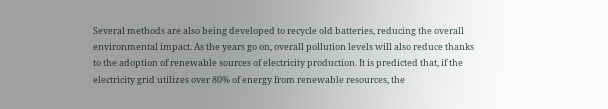Several methods are also being developed to recycle old batteries, reducing the overall environmental impact. As the years go on, overall pollution levels will also reduce thanks to the adoption of renewable sources of electricity production. It is predicted that, if the electricity grid utilizes over 80% of energy from renewable resources, the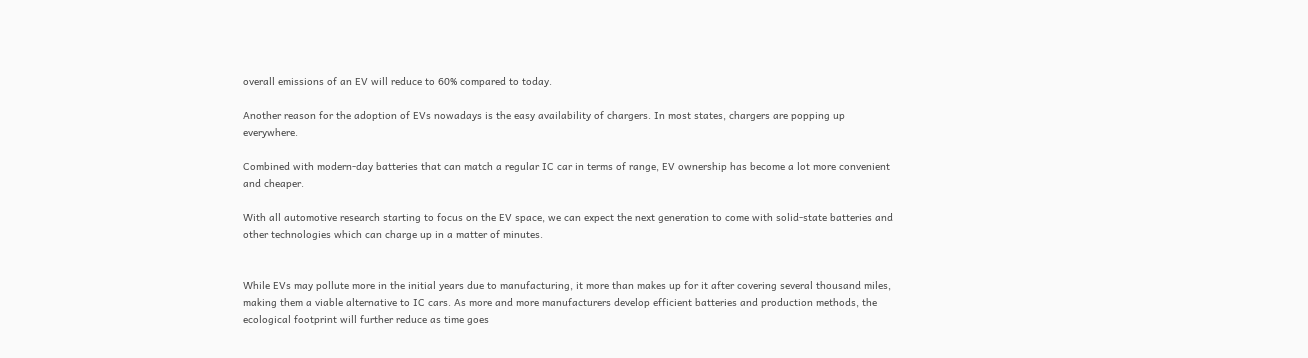overall emissions of an EV will reduce to 60% compared to today.

Another reason for the adoption of EVs nowadays is the easy availability of chargers. In most states, chargers are popping up everywhere.

Combined with modern-day batteries that can match a regular IC car in terms of range, EV ownership has become a lot more convenient and cheaper.

With all automotive research starting to focus on the EV space, we can expect the next generation to come with solid-state batteries and other technologies which can charge up in a matter of minutes.


While EVs may pollute more in the initial years due to manufacturing, it more than makes up for it after covering several thousand miles, making them a viable alternative to IC cars. As more and more manufacturers develop efficient batteries and production methods, the ecological footprint will further reduce as time goes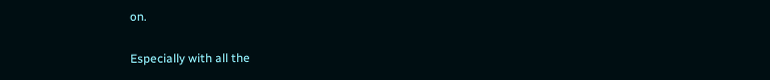on.

Especially with all the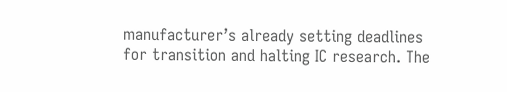manufacturer’s already setting deadlines for transition and halting IC research. The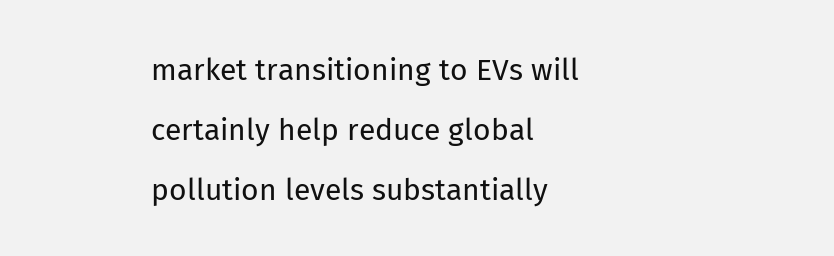market transitioning to EVs will certainly help reduce global pollution levels substantially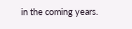in the coming years.